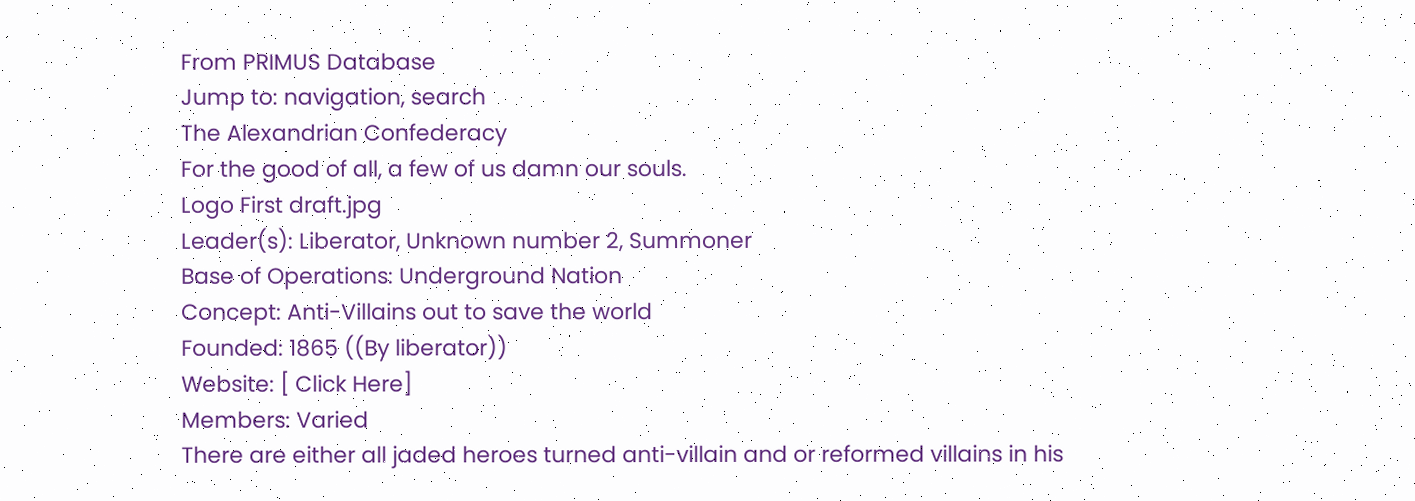From PRIMUS Database
Jump to: navigation, search
The Alexandrian Confederacy
For the good of all, a few of us damn our souls.
Logo First draft.jpg
Leader(s): Liberator, Unknown number 2, Summoner
Base of Operations: Underground Nation
Concept: Anti-Villains out to save the world
Founded: 1865 ((By liberator))
Website: [ Click Here]
Members: Varied
There are either all jaded heroes turned anti-villain and or reformed villains in his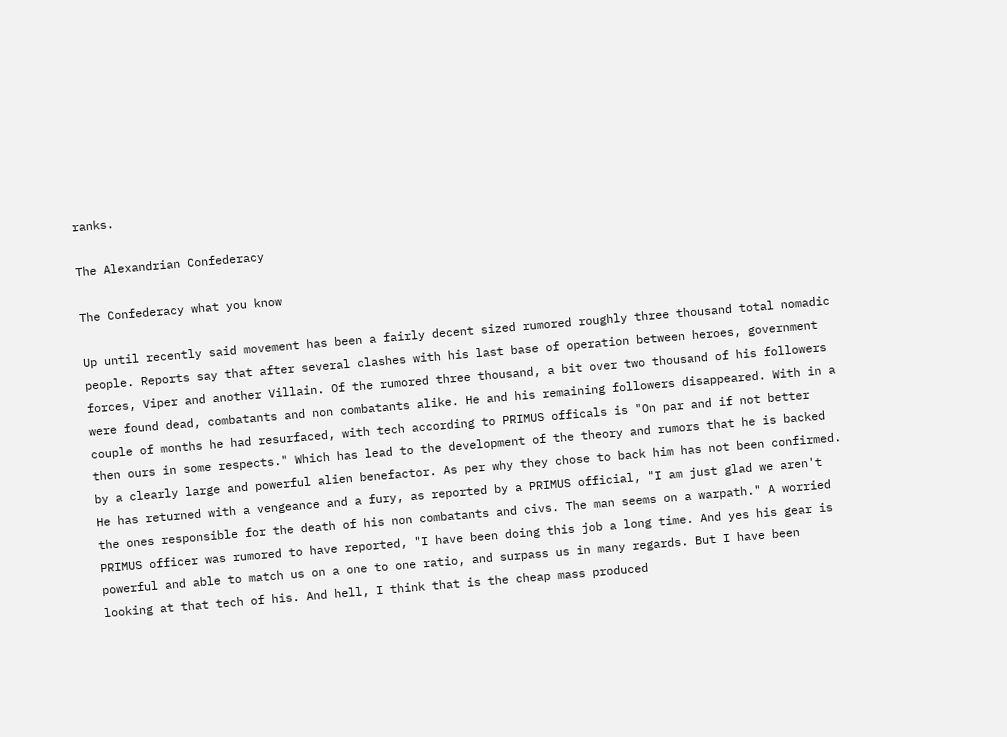ranks.

The Alexandrian Confederacy

The Confederacy what you know

Up until recently said movement has been a fairly decent sized rumored roughly three thousand total nomadic people. Reports say that after several clashes with his last base of operation between heroes, government forces, Viper and another Villain. Of the rumored three thousand, a bit over two thousand of his followers were found dead, combatants and non combatants alike. He and his remaining followers disappeared. With in a couple of months he had resurfaced, with tech according to PRIMUS officals is "On par and if not better then ours in some respects." Which has lead to the development of the theory and rumors that he is backed by a clearly large and powerful alien benefactor. As per why they chose to back him has not been confirmed. He has returned with a vengeance and a fury, as reported by a PRIMUS official, "I am just glad we aren't the ones responsible for the death of his non combatants and civs. The man seems on a warpath." A worried PRIMUS officer was rumored to have reported, "I have been doing this job a long time. And yes his gear is powerful and able to match us on a one to one ratio, and surpass us in many regards. But I have been looking at that tech of his. And hell, I think that is the cheap mass produced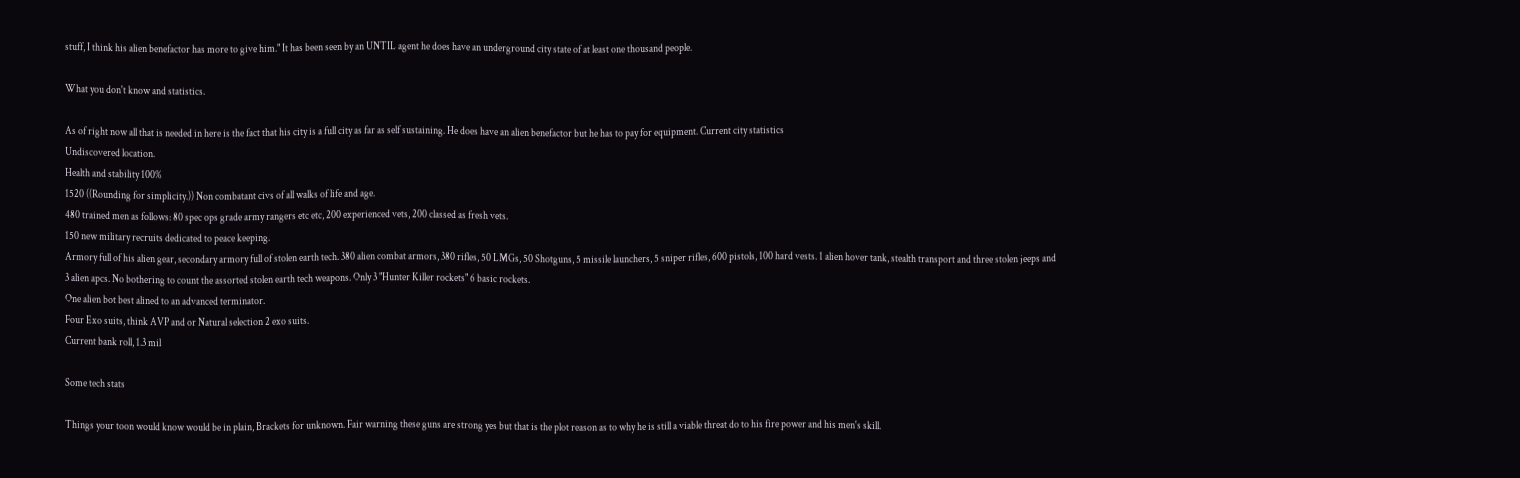stuff, I think his alien benefactor has more to give him." It has been seen by an UNTIL agent he does have an underground city state of at least one thousand people.

What you don't know and statistics.

As of right now all that is needed in here is the fact that his city is a full city as far as self sustaining. He does have an alien benefactor but he has to pay for equipment. Current city statistics
Undiscovered location.
Health and stability 100%
1520 ((Rounding for simplicity.)) Non combatant civs of all walks of life and age.
480 trained men as follows: 80 spec ops grade army rangers etc etc, 200 experienced vets, 200 classed as fresh vets.
150 new military recruits dedicated to peace keeping.
Armory full of his alien gear, secondary armory full of stolen earth tech. 380 alien combat armors, 380 rifles, 50 LMGs, 50 Shotguns, 5 missile launchers, 5 sniper rifles, 600 pistols, 100 hard vests. 1 alien hover tank, stealth transport and three stolen jeeps and 3 alien apcs. No bothering to count the assorted stolen earth tech weapons. Only 3 "Hunter Killer rockets" 6 basic rockets.
One alien bot best alined to an advanced terminator.
Four Exo suits, think AVP and or Natural selection 2 exo suits.
Current bank roll, 1.3 mil

Some tech stats

Things your toon would know would be in plain, Brackets for unknown. Fair warning these guns are strong yes but that is the plot reason as to why he is still a viable threat do to his fire power and his men's skill.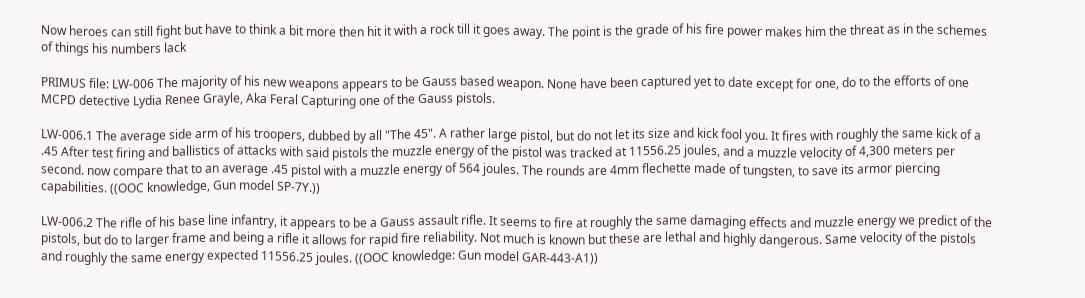Now heroes can still fight but have to think a bit more then hit it with a rock till it goes away. The point is the grade of his fire power makes him the threat as in the schemes of things his numbers lack

PRIMUS file: LW-006 The majority of his new weapons appears to be Gauss based weapon. None have been captured yet to date except for one, do to the efforts of one MCPD detective Lydia Renee Grayle, Aka Feral Capturing one of the Gauss pistols.

LW-006.1 The average side arm of his troopers, dubbed by all "The 45". A rather large pistol, but do not let its size and kick fool you. It fires with roughly the same kick of a .45 After test firing and ballistics of attacks with said pistols the muzzle energy of the pistol was tracked at 11556.25 joules, and a muzzle velocity of 4,300 meters per second. now compare that to an average .45 pistol with a muzzle energy of 564 joules. The rounds are 4mm flechette made of tungsten, to save its armor piercing capabilities. ((OOC knowledge, Gun model SP-7Y.))

LW-006.2 The rifle of his base line infantry, it appears to be a Gauss assault rifle. It seems to fire at roughly the same damaging effects and muzzle energy we predict of the pistols, but do to larger frame and being a rifle it allows for rapid fire reliability. Not much is known but these are lethal and highly dangerous. Same velocity of the pistols and roughly the same energy expected 11556.25 joules. ((OOC knowledge: Gun model GAR-443-A1))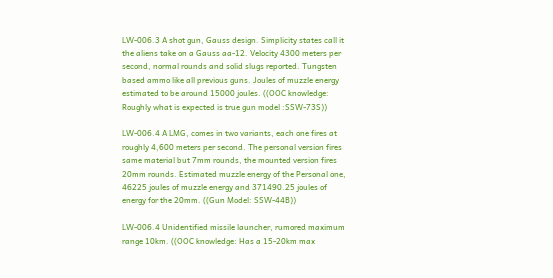LW-006.3 A shot gun, Gauss design. Simplicity states call it the aliens take on a Gauss aa-12. Velocity 4300 meters per second, normal rounds and solid slugs reported. Tungsten based ammo like all previous guns. Joules of muzzle energy estimated to be around 15000 joules. ((OOC knowledge: Roughly what is expected is true gun model :SSW-73S))

LW-006.4 A LMG, comes in two variants, each one fires at roughly 4,600 meters per second. The personal version fires same material but 7mm rounds, the mounted version fires 20mm rounds. Estimated muzzle energy of the Personal one, 46225 joules of muzzle energy and 371490.25 joules of energy for the 20mm. ((Gun Model: SSW-44B))

LW-006.4 Unidentified missile launcher, rumored maximum range 10km. ((OOC knowledge: Has a 15-20km max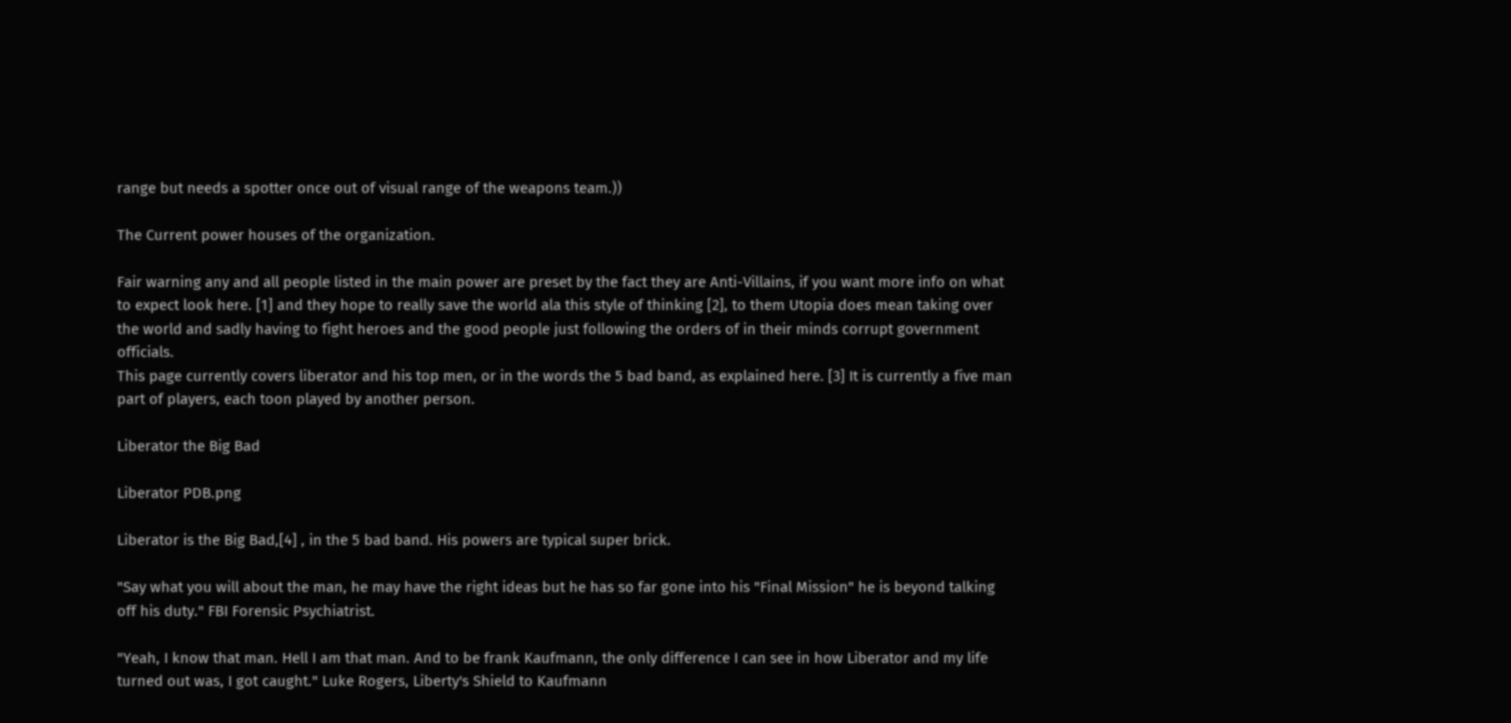range but needs a spotter once out of visual range of the weapons team.))

The Current power houses of the organization.

Fair warning any and all people listed in the main power are preset by the fact they are Anti-Villains, if you want more info on what to expect look here. [1] and they hope to really save the world ala this style of thinking [2], to them Utopia does mean taking over the world and sadly having to fight heroes and the good people just following the orders of in their minds corrupt government officials.
This page currently covers liberator and his top men, or in the words the 5 bad band, as explained here. [3] It is currently a five man part of players, each toon played by another person.

Liberator the Big Bad

Liberator PDB.png

Liberator is the Big Bad,[4] , in the 5 bad band. His powers are typical super brick.

"Say what you will about the man, he may have the right ideas but he has so far gone into his "Final Mission" he is beyond talking off his duty." FBI Forensic Psychiatrist.

"Yeah, I know that man. Hell I am that man. And to be frank Kaufmann, the only difference I can see in how Liberator and my life turned out was, I got caught." Luke Rogers, Liberty's Shield to Kaufmann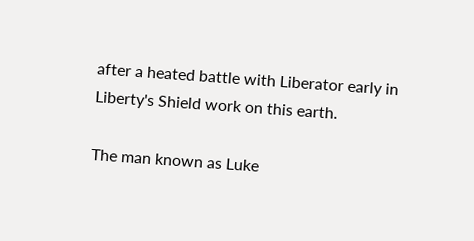after a heated battle with Liberator early in Liberty's Shield work on this earth.

The man known as Luke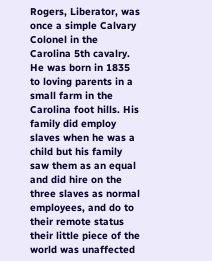Rogers, Liberator, was once a simple Calvary Colonel in the Carolina 5th cavalry. He was born in 1835 to loving parents in a small farm in the Carolina foot hills. His family did employ slaves when he was a child but his family saw them as an equal and did hire on the three slaves as normal employees, and do to their remote status their little piece of the world was unaffected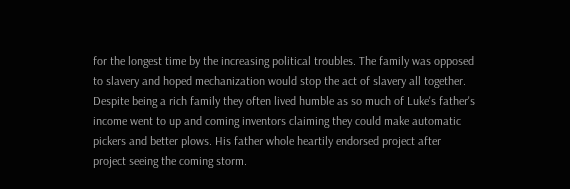for the longest time by the increasing political troubles. The family was opposed to slavery and hoped mechanization would stop the act of slavery all together. Despite being a rich family they often lived humble as so much of Luke's father's income went to up and coming inventors claiming they could make automatic pickers and better plows. His father whole heartily endorsed project after project seeing the coming storm.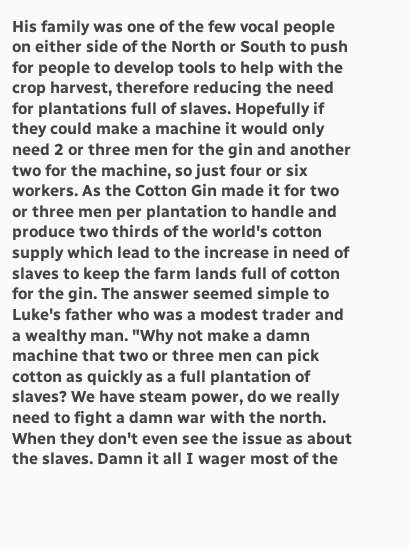His family was one of the few vocal people on either side of the North or South to push for people to develop tools to help with the crop harvest, therefore reducing the need for plantations full of slaves. Hopefully if they could make a machine it would only need 2 or three men for the gin and another two for the machine, so just four or six workers. As the Cotton Gin made it for two or three men per plantation to handle and produce two thirds of the world's cotton supply which lead to the increase in need of slaves to keep the farm lands full of cotton for the gin. The answer seemed simple to Luke's father who was a modest trader and a wealthy man. "Why not make a damn machine that two or three men can pick cotton as quickly as a full plantation of slaves? We have steam power, do we really need to fight a damn war with the north. When they don't even see the issue as about the slaves. Damn it all I wager most of the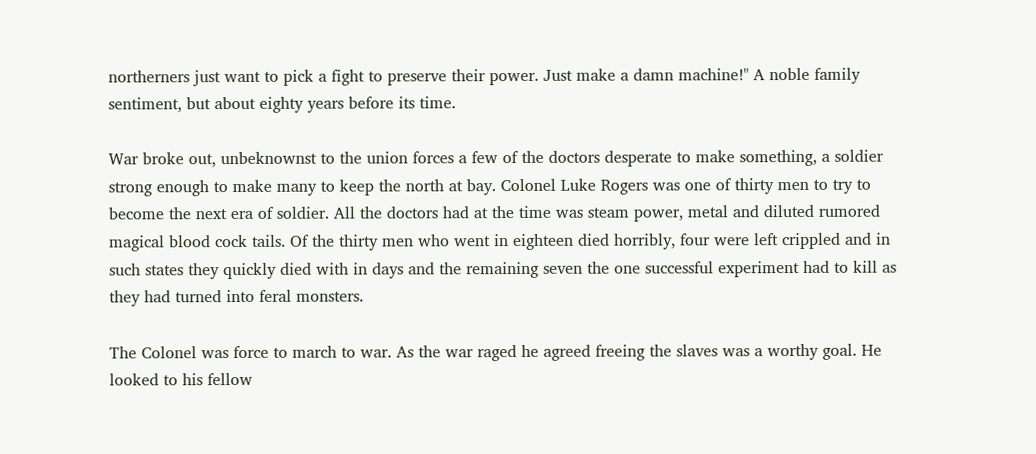northerners just want to pick a fight to preserve their power. Just make a damn machine!" A noble family sentiment, but about eighty years before its time.

War broke out, unbeknownst to the union forces a few of the doctors desperate to make something, a soldier strong enough to make many to keep the north at bay. Colonel Luke Rogers was one of thirty men to try to become the next era of soldier. All the doctors had at the time was steam power, metal and diluted rumored magical blood cock tails. Of the thirty men who went in eighteen died horribly, four were left crippled and in such states they quickly died with in days and the remaining seven the one successful experiment had to kill as they had turned into feral monsters.

The Colonel was force to march to war. As the war raged he agreed freeing the slaves was a worthy goal. He looked to his fellow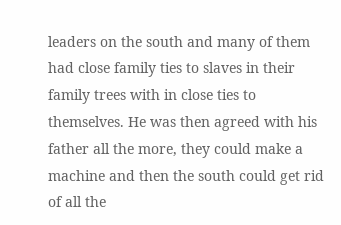leaders on the south and many of them had close family ties to slaves in their family trees with in close ties to themselves. He was then agreed with his father all the more, they could make a machine and then the south could get rid of all the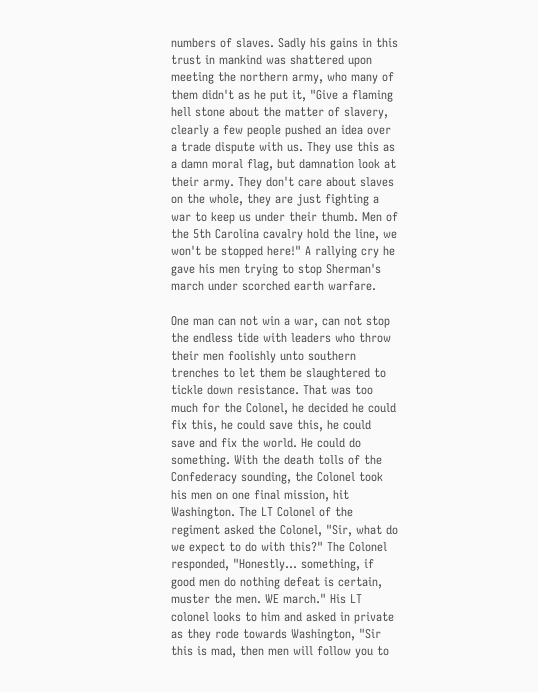numbers of slaves. Sadly his gains in this trust in mankind was shattered upon meeting the northern army, who many of them didn't as he put it, "Give a flaming hell stone about the matter of slavery, clearly a few people pushed an idea over a trade dispute with us. They use this as a damn moral flag, but damnation look at their army. They don't care about slaves on the whole, they are just fighting a war to keep us under their thumb. Men of the 5th Carolina cavalry hold the line, we won't be stopped here!" A rallying cry he gave his men trying to stop Sherman's march under scorched earth warfare.

One man can not win a war, can not stop the endless tide with leaders who throw their men foolishly unto southern trenches to let them be slaughtered to tickle down resistance. That was too much for the Colonel, he decided he could fix this, he could save this, he could save and fix the world. He could do something. With the death tolls of the Confederacy sounding, the Colonel took his men on one final mission, hit Washington. The LT Colonel of the regiment asked the Colonel, "Sir, what do we expect to do with this?" The Colonel responded, "Honestly... something, if good men do nothing defeat is certain, muster the men. WE march." His LT colonel looks to him and asked in private as they rode towards Washington, "Sir this is mad, then men will follow you to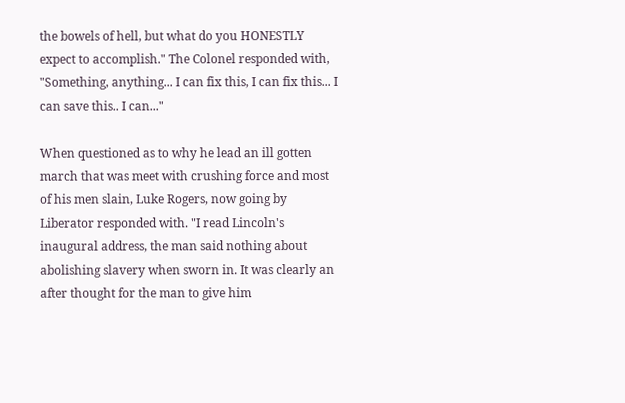the bowels of hell, but what do you HONESTLY expect to accomplish." The Colonel responded with, "Something, anything... I can fix this, I can fix this... I can save this.. I can..."

When questioned as to why he lead an ill gotten march that was meet with crushing force and most of his men slain, Luke Rogers, now going by Liberator responded with. "I read Lincoln's inaugural address, the man said nothing about abolishing slavery when sworn in. It was clearly an after thought for the man to give him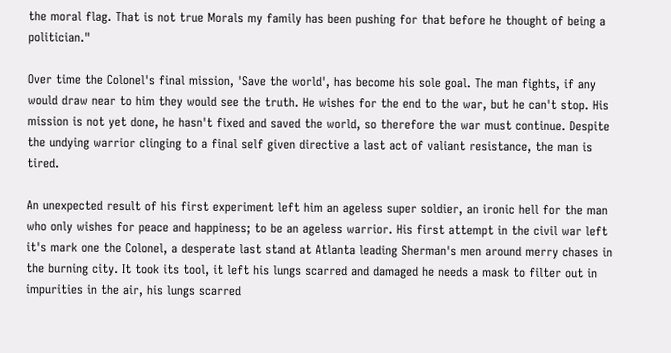the moral flag. That is not true Morals my family has been pushing for that before he thought of being a politician."

Over time the Colonel's final mission, 'Save the world', has become his sole goal. The man fights, if any would draw near to him they would see the truth. He wishes for the end to the war, but he can't stop. His mission is not yet done, he hasn't fixed and saved the world, so therefore the war must continue. Despite the undying warrior clinging to a final self given directive a last act of valiant resistance, the man is tired.

An unexpected result of his first experiment left him an ageless super soldier, an ironic hell for the man who only wishes for peace and happiness; to be an ageless warrior. His first attempt in the civil war left it's mark one the Colonel, a desperate last stand at Atlanta leading Sherman's men around merry chases in the burning city. It took its tool, it left his lungs scarred and damaged he needs a mask to filter out in impurities in the air, his lungs scarred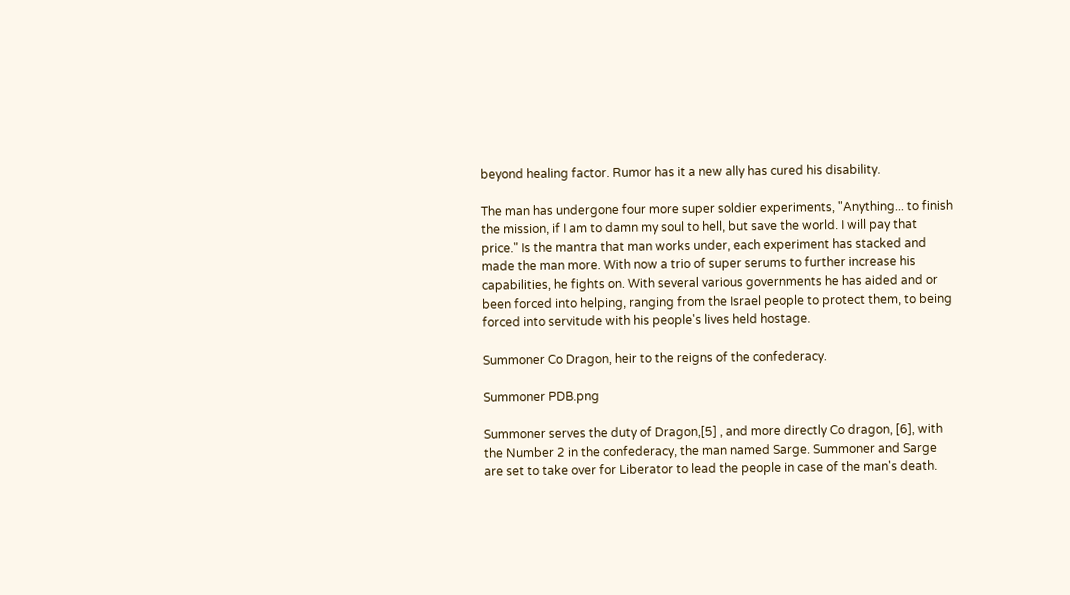beyond healing factor. Rumor has it a new ally has cured his disability.

The man has undergone four more super soldier experiments, "Anything... to finish the mission, if I am to damn my soul to hell, but save the world. I will pay that price." Is the mantra that man works under, each experiment has stacked and made the man more. With now a trio of super serums to further increase his capabilities, he fights on. With several various governments he has aided and or been forced into helping, ranging from the Israel people to protect them, to being forced into servitude with his people's lives held hostage.

Summoner Co Dragon, heir to the reigns of the confederacy.

Summoner PDB.png

Summoner serves the duty of Dragon,[5] , and more directly Co dragon, [6], with the Number 2 in the confederacy, the man named Sarge. Summoner and Sarge are set to take over for Liberator to lead the people in case of the man's death.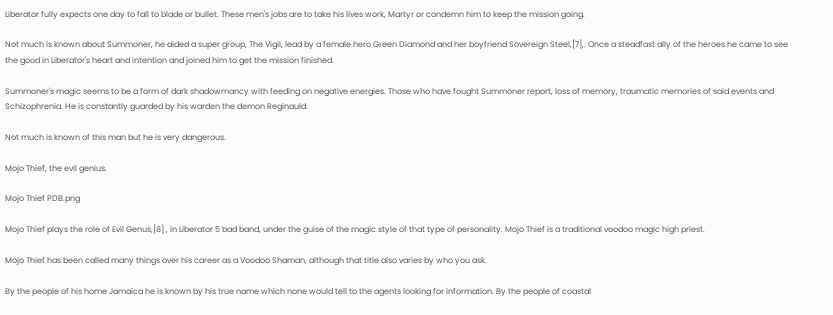Liberator fully expects one day to fall to blade or bullet. These men's jobs are to take his lives work, Martyr or condemn him to keep the mission going.

Not much is known about Summoner, he aided a super group, The Vigil, lead by a female hero Green Diamond and her boyfriend Sovereign Steel,[7],. Once a steadfast ally of the heroes he came to see the good in Liberator's heart and intention and joined him to get the mission finished.

Summoner's magic seems to be a form of dark shadowmancy with feeding on negative energies. Those who have fought Summoner report, loss of memory, traumatic memories of said events and Schizophrenia. He is constantly guarded by his warden the demon Reginauld.

Not much is known of this man but he is very dangerous.

Mojo Thief, the evil genius.

Mojo Thief PDB.png

Mojo Thief plays the role of Evil Genus,[8] , in Liberator 5 bad band, under the guise of the magic style of that type of personality. Mojo Thief is a traditional voodoo magic high priest.

Mojo Thief has been called many things over his career as a Voodoo Shaman, although that title also varies by who you ask.

By the people of his home Jamaica he is known by his true name which none would tell to the agents looking for information. By the people of coastal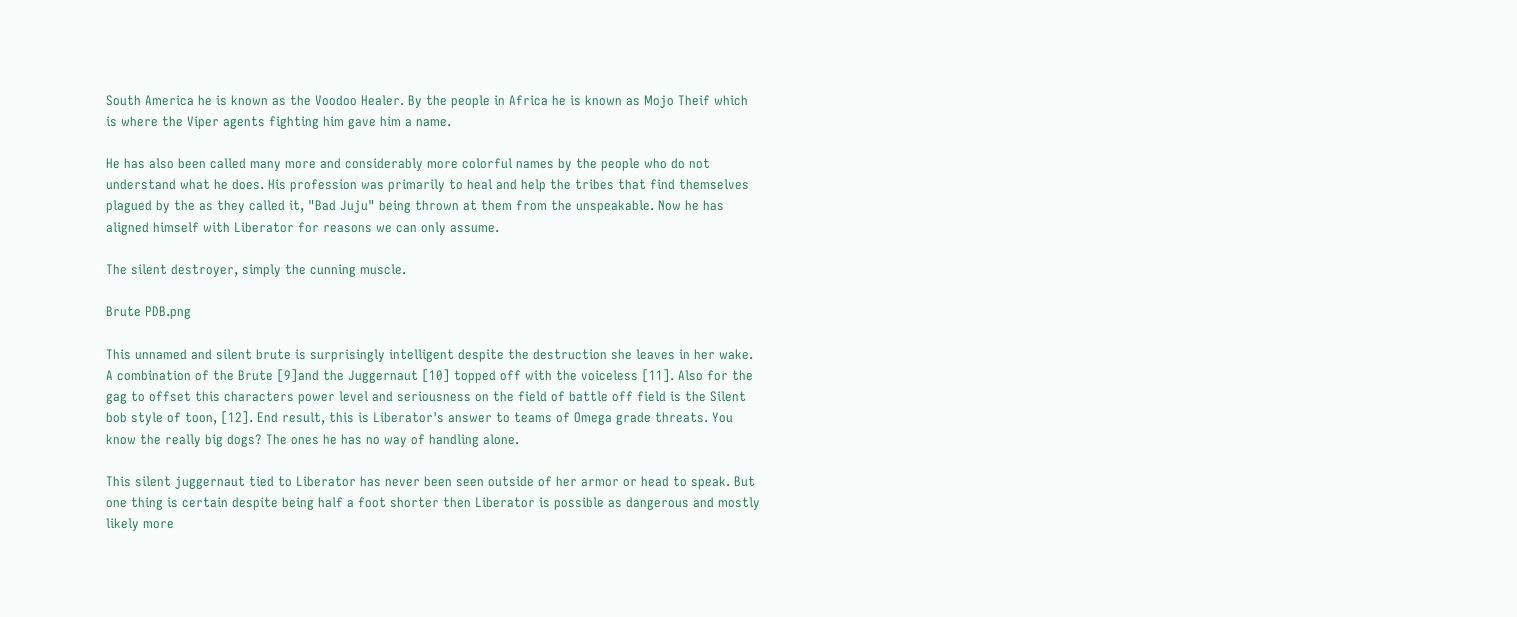South America he is known as the Voodoo Healer. By the people in Africa he is known as Mojo Theif which is where the Viper agents fighting him gave him a name.

He has also been called many more and considerably more colorful names by the people who do not understand what he does. His profession was primarily to heal and help the tribes that find themselves plagued by the as they called it, "Bad Juju" being thrown at them from the unspeakable. Now he has aligned himself with Liberator for reasons we can only assume.

The silent destroyer, simply the cunning muscle.

Brute PDB.png

This unnamed and silent brute is surprisingly intelligent despite the destruction she leaves in her wake. A combination of the Brute [9]and the Juggernaut [10] topped off with the voiceless [11]. Also for the gag to offset this characters power level and seriousness on the field of battle off field is the Silent bob style of toon, [12]. End result, this is Liberator's answer to teams of Omega grade threats. You know the really big dogs? The ones he has no way of handling alone.

This silent juggernaut tied to Liberator has never been seen outside of her armor or head to speak. But one thing is certain despite being half a foot shorter then Liberator is possible as dangerous and mostly likely more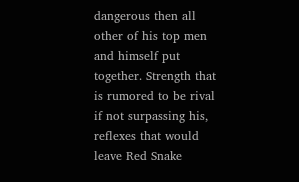dangerous then all other of his top men and himself put together. Strength that is rumored to be rival if not surpassing his, reflexes that would leave Red Snake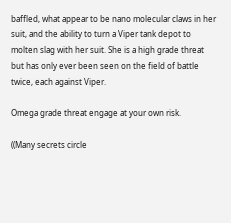baffled, what appear to be nano molecular claws in her suit, and the ability to turn a Viper tank depot to molten slag with her suit. She is a high grade threat but has only ever been seen on the field of battle twice, each against Viper.

Omega grade threat engage at your own risk.

((Many secrets circle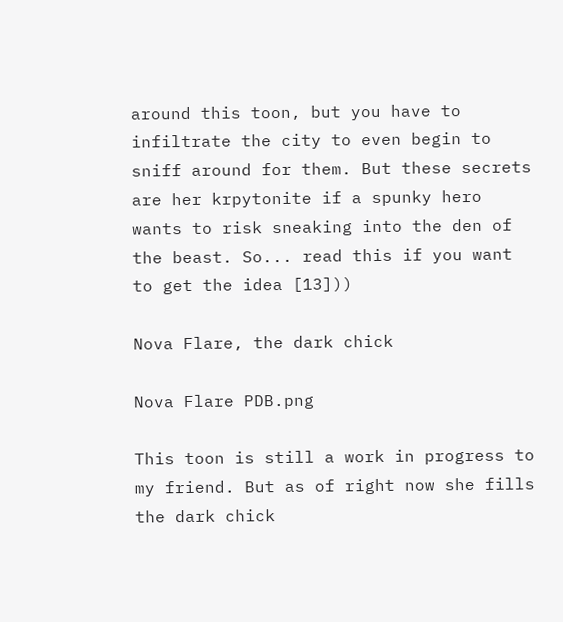around this toon, but you have to infiltrate the city to even begin to sniff around for them. But these secrets are her krpytonite if a spunky hero wants to risk sneaking into the den of the beast. So... read this if you want to get the idea [13]))

Nova Flare, the dark chick

Nova Flare PDB.png

This toon is still a work in progress to my friend. But as of right now she fills the dark chick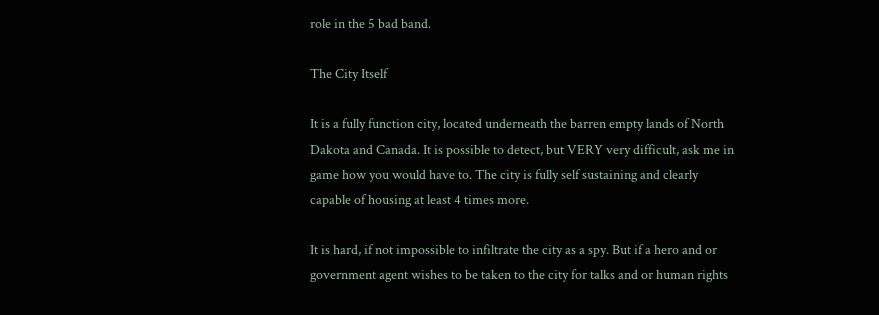role in the 5 bad band.

The City Itself

It is a fully function city, located underneath the barren empty lands of North Dakota and Canada. It is possible to detect, but VERY very difficult, ask me in game how you would have to. The city is fully self sustaining and clearly capable of housing at least 4 times more.

It is hard, if not impossible to infiltrate the city as a spy. But if a hero and or government agent wishes to be taken to the city for talks and or human rights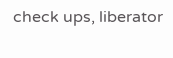check ups, liberator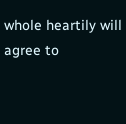whole heartily will agree to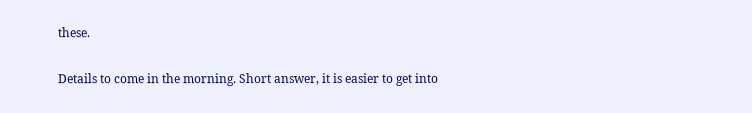these.

Details to come in the morning. Short answer, it is easier to get into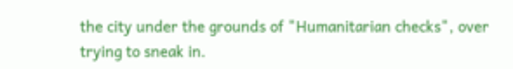the city under the grounds of "Humanitarian checks", over trying to sneak in.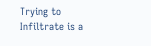Trying to Infiltrate is a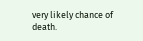very likely chance of death.